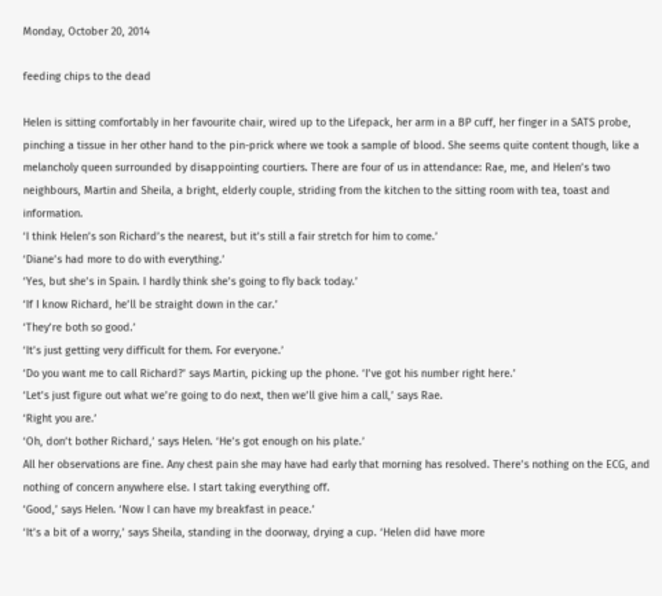Monday, October 20, 2014

feeding chips to the dead

Helen is sitting comfortably in her favourite chair, wired up to the Lifepack, her arm in a BP cuff, her finger in a SATS probe, pinching a tissue in her other hand to the pin-prick where we took a sample of blood. She seems quite content though, like a melancholy queen surrounded by disappointing courtiers. There are four of us in attendance: Rae, me, and Helen’s two neighbours, Martin and Sheila, a bright, elderly couple, striding from the kitchen to the sitting room with tea, toast and information.
‘I think Helen’s son Richard’s the nearest, but it’s still a fair stretch for him to come.’
‘Diane’s had more to do with everything.’
‘Yes, but she’s in Spain. I hardly think she’s going to fly back today.’
‘If I know Richard, he’ll be straight down in the car.’
‘They’re both so good.’
‘It’s just getting very difficult for them. For everyone.’
‘Do you want me to call Richard?’ says Martin, picking up the phone. ‘I’ve got his number right here.’
‘Let’s just figure out what we’re going to do next, then we’ll give him a call,’ says Rae.
‘Right you are.’
‘Oh, don’t bother Richard,’ says Helen. ‘He’s got enough on his plate.’
All her observations are fine. Any chest pain she may have had early that morning has resolved. There’s nothing on the ECG, and nothing of concern anywhere else. I start taking everything off.
‘Good,’ says Helen. ‘Now I can have my breakfast in peace.’
‘It’s a bit of a worry,’ says Sheila, standing in the doorway, drying a cup. ‘Helen did have more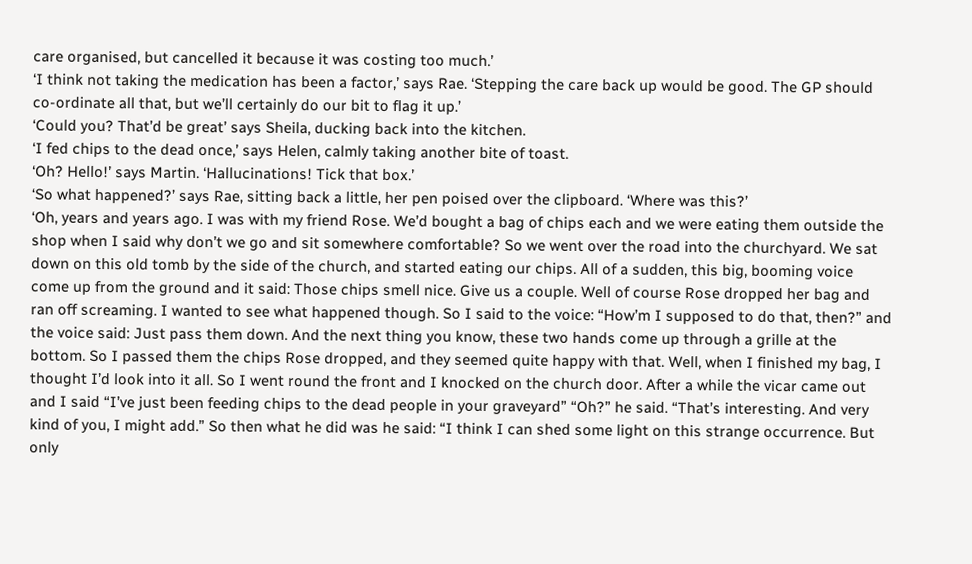care organised, but cancelled it because it was costing too much.’
‘I think not taking the medication has been a factor,’ says Rae. ‘Stepping the care back up would be good. The GP should co-ordinate all that, but we’ll certainly do our bit to flag it up.’
‘Could you? That’d be great’ says Sheila, ducking back into the kitchen.
‘I fed chips to the dead once,’ says Helen, calmly taking another bite of toast.
‘Oh? Hello!’ says Martin. ‘Hallucinations! Tick that box.’
‘So what happened?’ says Rae, sitting back a little, her pen poised over the clipboard. ‘Where was this?’
‘Oh, years and years ago. I was with my friend Rose. We’d bought a bag of chips each and we were eating them outside the shop when I said why don’t we go and sit somewhere comfortable? So we went over the road into the churchyard. We sat down on this old tomb by the side of the church, and started eating our chips. All of a sudden, this big, booming voice come up from the ground and it said: Those chips smell nice. Give us a couple. Well of course Rose dropped her bag and ran off screaming. I wanted to see what happened though. So I said to the voice: “How’m I supposed to do that, then?” and the voice said: Just pass them down. And the next thing you know, these two hands come up through a grille at the bottom. So I passed them the chips Rose dropped, and they seemed quite happy with that. Well, when I finished my bag, I thought I’d look into it all. So I went round the front and I knocked on the church door. After a while the vicar came out and I said “I’ve just been feeding chips to the dead people in your graveyard” “Oh?” he said. “That’s interesting. And very kind of you, I might add.” So then what he did was he said: “I think I can shed some light on this strange occurrence. But only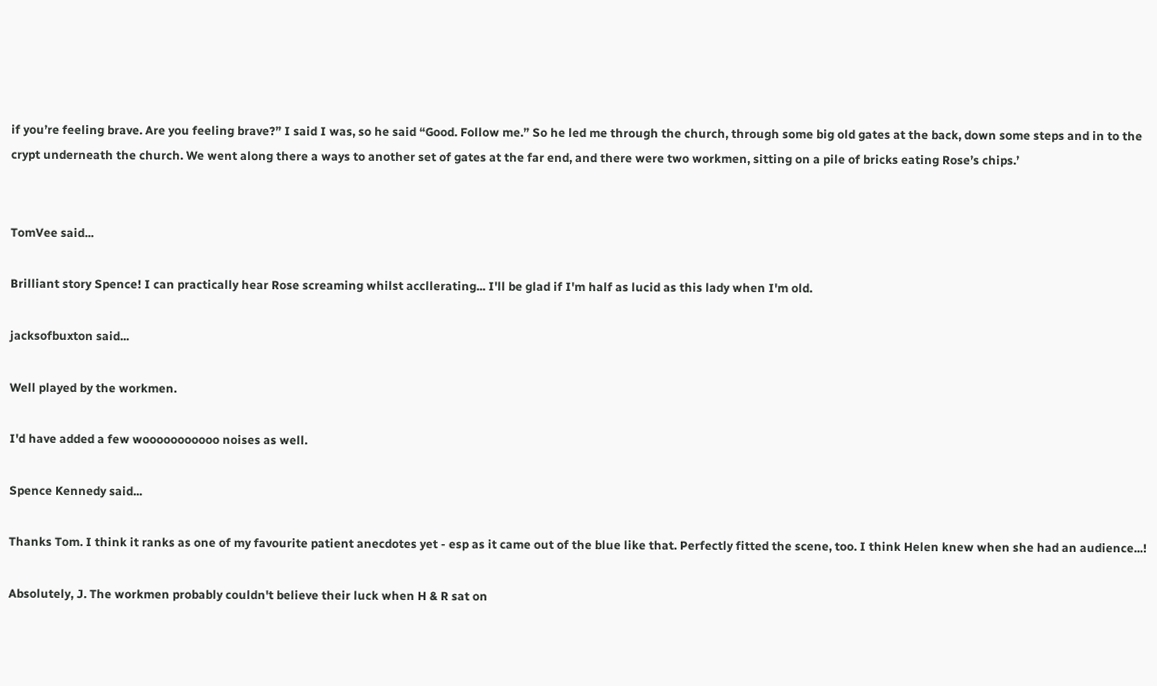if you’re feeling brave. Are you feeling brave?” I said I was, so he said “Good. Follow me.” So he led me through the church, through some big old gates at the back, down some steps and in to the crypt underneath the church. We went along there a ways to another set of gates at the far end, and there were two workmen, sitting on a pile of bricks eating Rose’s chips.’


TomVee said...

Brilliant story Spence! I can practically hear Rose screaming whilst accllerating... I'll be glad if I'm half as lucid as this lady when I'm old.

jacksofbuxton said...

Well played by the workmen.

I'd have added a few wooooooooooo noises as well.

Spence Kennedy said...

Thanks Tom. I think it ranks as one of my favourite patient anecdotes yet - esp as it came out of the blue like that. Perfectly fitted the scene, too. I think Helen knew when she had an audience...!

Absolutely, J. The workmen probably couldn't believe their luck when H & R sat on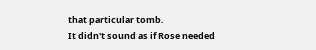that particular tomb.
It didn't sound as if Rose needed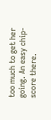too much to get her going. An easy chip-score there.